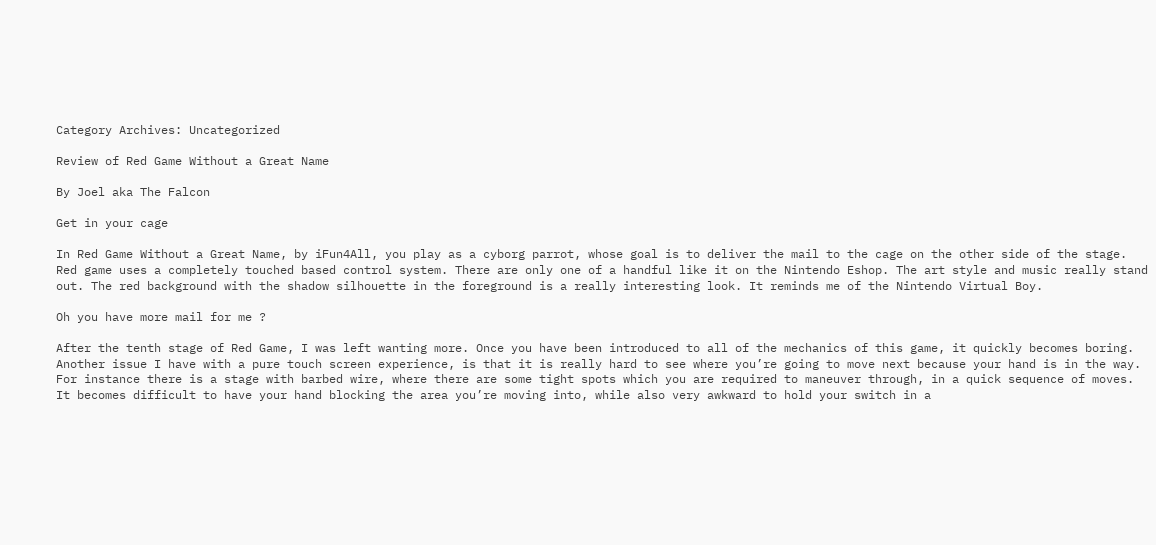Category Archives: Uncategorized

Review of Red Game Without a Great Name

By Joel aka The Falcon

Get in your cage

In Red Game Without a Great Name, by iFun4All, you play as a cyborg parrot, whose goal is to deliver the mail to the cage on the other side of the stage. Red game uses a completely touched based control system. There are only one of a handful like it on the Nintendo Eshop. The art style and music really stand out. The red background with the shadow silhouette in the foreground is a really interesting look. It reminds me of the Nintendo Virtual Boy.

Oh you have more mail for me ?

After the tenth stage of Red Game, I was left wanting more. Once you have been introduced to all of the mechanics of this game, it quickly becomes boring. Another issue I have with a pure touch screen experience, is that it is really hard to see where you’re going to move next because your hand is in the way. For instance there is a stage with barbed wire, where there are some tight spots which you are required to maneuver through, in a quick sequence of moves. It becomes difficult to have your hand blocking the area you’re moving into, while also very awkward to hold your switch in a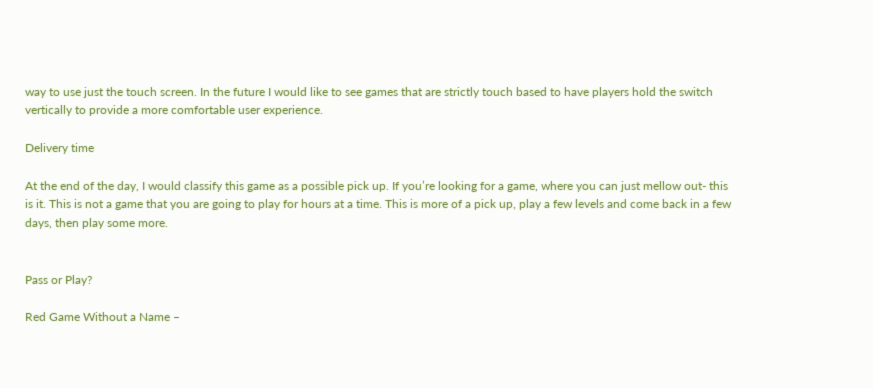way to use just the touch screen. In the future I would like to see games that are strictly touch based to have players hold the switch vertically to provide a more comfortable user experience.

Delivery time

At the end of the day, I would classify this game as a possible pick up. If you’re looking for a game, where you can just mellow out- this is it. This is not a game that you are going to play for hours at a time. This is more of a pick up, play a few levels and come back in a few days, then play some more.


Pass or Play?

Red Game Without a Name –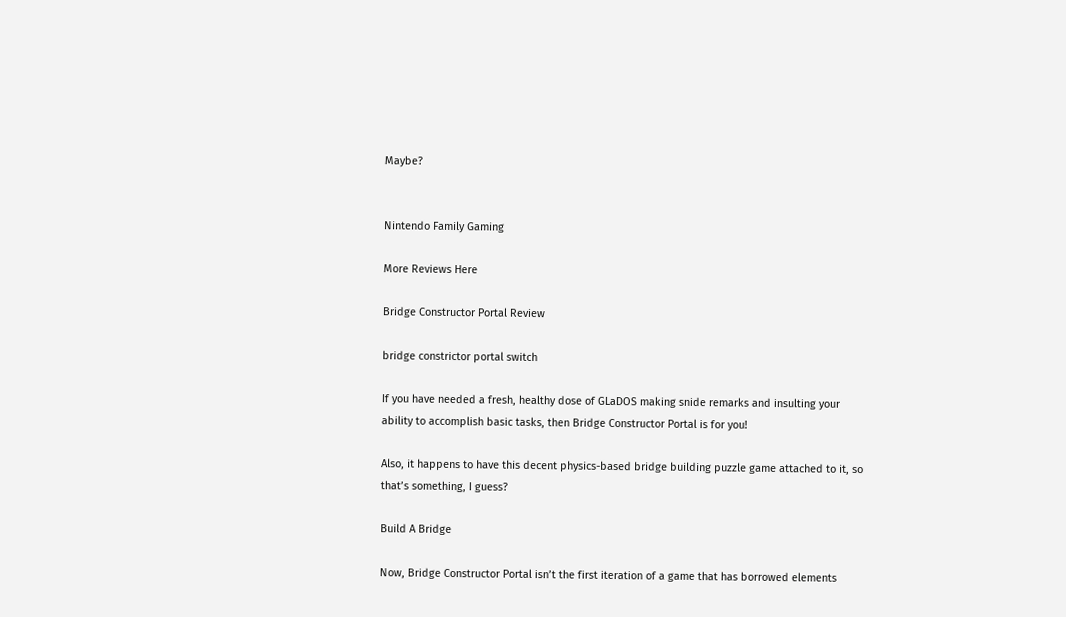Maybe?


Nintendo Family Gaming

More Reviews Here

Bridge Constructor Portal Review

bridge constrictor portal switch

If you have needed a fresh, healthy dose of GLaDOS making snide remarks and insulting your ability to accomplish basic tasks, then Bridge Constructor Portal is for you!

Also, it happens to have this decent physics-based bridge building puzzle game attached to it, so that’s something, I guess?

Build A Bridge

Now, Bridge Constructor Portal isn’t the first iteration of a game that has borrowed elements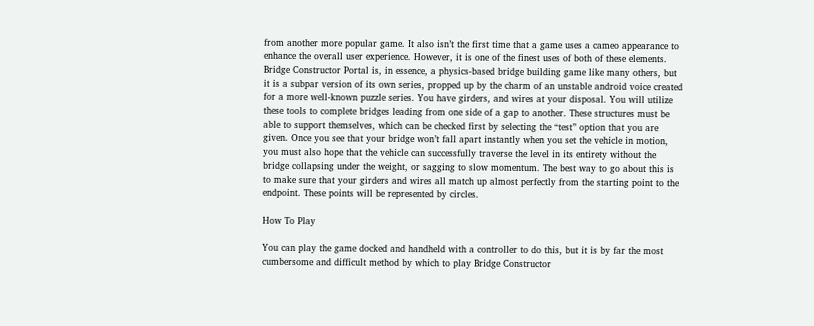from another more popular game. It also isn’t the first time that a game uses a cameo appearance to enhance the overall user experience. However, it is one of the finest uses of both of these elements. Bridge Constructor Portal is, in essence, a physics-based bridge building game like many others, but it is a subpar version of its own series, propped up by the charm of an unstable android voice created for a more well-known puzzle series. You have girders, and wires at your disposal. You will utilize these tools to complete bridges leading from one side of a gap to another. These structures must be able to support themselves, which can be checked first by selecting the “test” option that you are given. Once you see that your bridge won’t fall apart instantly when you set the vehicle in motion, you must also hope that the vehicle can successfully traverse the level in its entirety without the bridge collapsing under the weight, or sagging to slow momentum. The best way to go about this is to make sure that your girders and wires all match up almost perfectly from the starting point to the endpoint. These points will be represented by circles.

How To Play

You can play the game docked and handheld with a controller to do this, but it is by far the most cumbersome and difficult method by which to play Bridge Constructor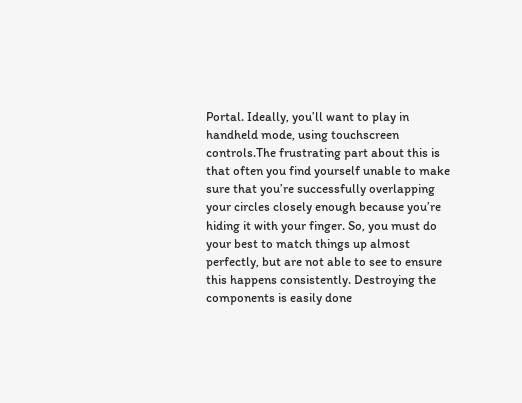Portal. Ideally, you’ll want to play in handheld mode, using touchscreen controls.The frustrating part about this is that often you find yourself unable to make sure that you’re successfully overlapping your circles closely enough because you’re hiding it with your finger. So, you must do your best to match things up almost perfectly, but are not able to see to ensure this happens consistently. Destroying the components is easily done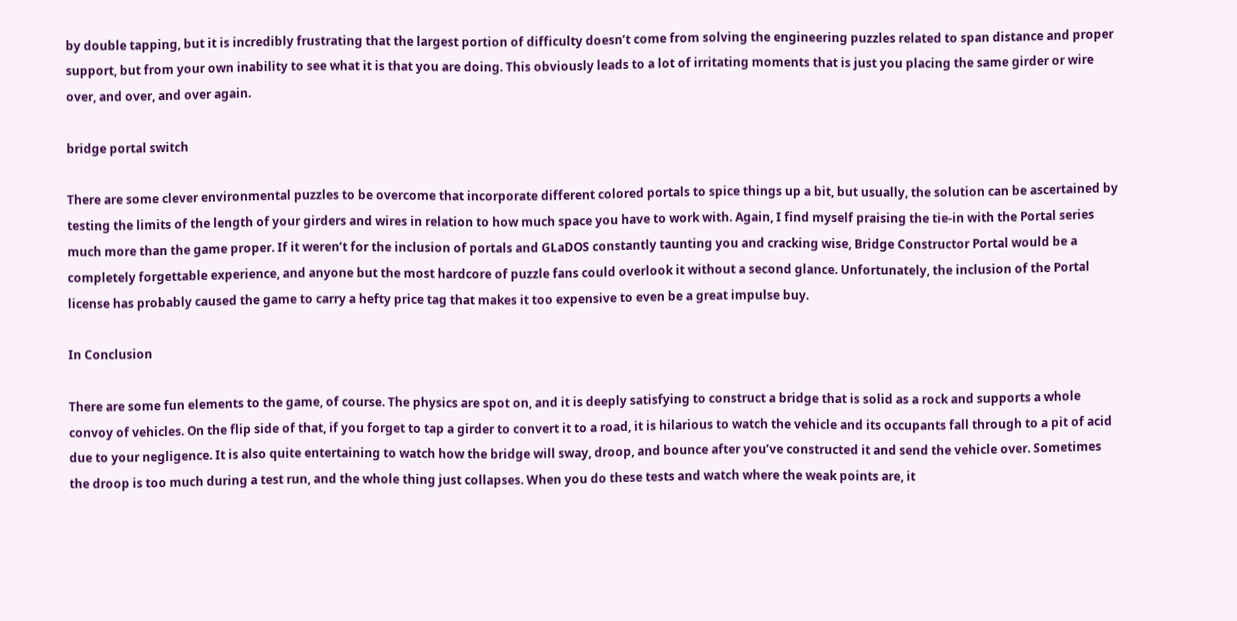by double tapping, but it is incredibly frustrating that the largest portion of difficulty doesn’t come from solving the engineering puzzles related to span distance and proper support, but from your own inability to see what it is that you are doing. This obviously leads to a lot of irritating moments that is just you placing the same girder or wire over, and over, and over again.

bridge portal switch

There are some clever environmental puzzles to be overcome that incorporate different colored portals to spice things up a bit, but usually, the solution can be ascertained by testing the limits of the length of your girders and wires in relation to how much space you have to work with. Again, I find myself praising the tie-in with the Portal series much more than the game proper. If it weren’t for the inclusion of portals and GLaDOS constantly taunting you and cracking wise, Bridge Constructor Portal would be a completely forgettable experience, and anyone but the most hardcore of puzzle fans could overlook it without a second glance. Unfortunately, the inclusion of the Portal license has probably caused the game to carry a hefty price tag that makes it too expensive to even be a great impulse buy.

In Conclusion

There are some fun elements to the game, of course. The physics are spot on, and it is deeply satisfying to construct a bridge that is solid as a rock and supports a whole convoy of vehicles. On the flip side of that, if you forget to tap a girder to convert it to a road, it is hilarious to watch the vehicle and its occupants fall through to a pit of acid due to your negligence. It is also quite entertaining to watch how the bridge will sway, droop, and bounce after you’ve constructed it and send the vehicle over. Sometimes the droop is too much during a test run, and the whole thing just collapses. When you do these tests and watch where the weak points are, it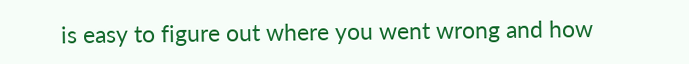is easy to figure out where you went wrong and how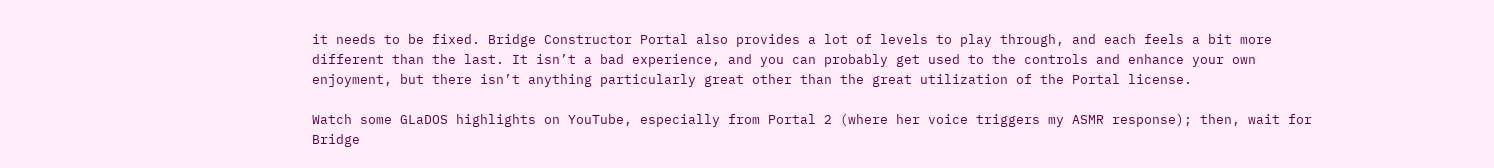it needs to be fixed. Bridge Constructor Portal also provides a lot of levels to play through, and each feels a bit more different than the last. It isn’t a bad experience, and you can probably get used to the controls and enhance your own enjoyment, but there isn’t anything particularly great other than the great utilization of the Portal license.

Watch some GLaDOS highlights on YouTube, especially from Portal 2 (where her voice triggers my ASMR response); then, wait for Bridge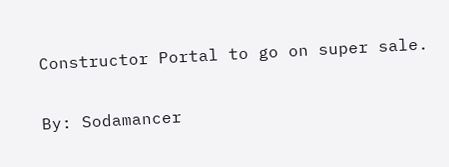Constructor Portal to go on super sale.

By: Sodamancer